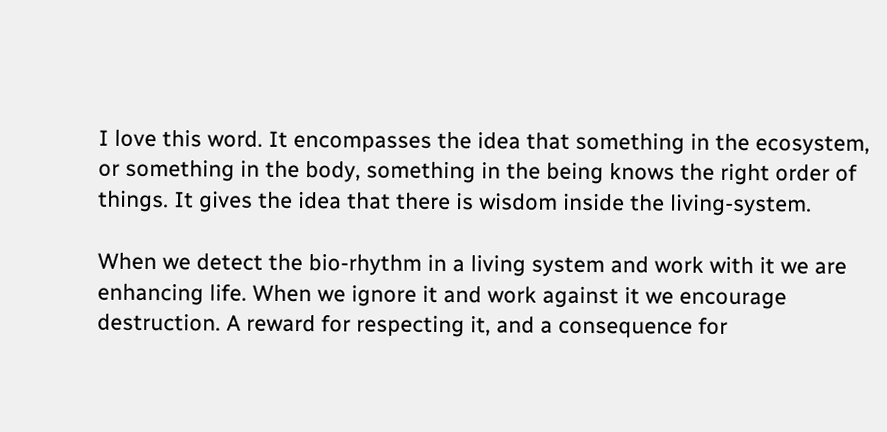I love this word. It encompasses the idea that something in the ecosystem, or something in the body, something in the being knows the right order of things. It gives the idea that there is wisdom inside the living-system.

When we detect the bio-rhythm in a living system and work with it we are enhancing life. When we ignore it and work against it we encourage destruction. A reward for respecting it, and a consequence for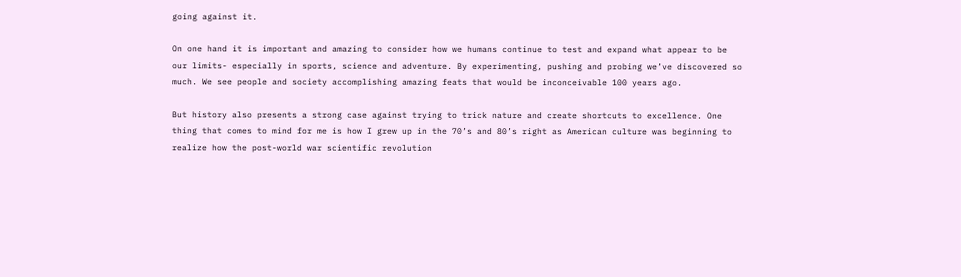going against it.

On one hand it is important and amazing to consider how we humans continue to test and expand what appear to be our limits- especially in sports, science and adventure. By experimenting, pushing and probing we’ve discovered so much. We see people and society accomplishing amazing feats that would be inconceivable 100 years ago.

But history also presents a strong case against trying to trick nature and create shortcuts to excellence. One thing that comes to mind for me is how I grew up in the 70’s and 80’s right as American culture was beginning to realize how the post-world war scientific revolution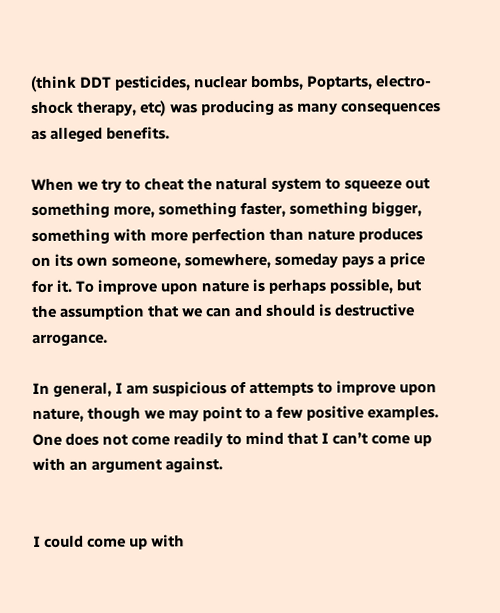(think DDT pesticides, nuclear bombs, Poptarts, electro-shock therapy, etc) was producing as many consequences as alleged benefits.

When we try to cheat the natural system to squeeze out something more, something faster, something bigger, something with more perfection than nature produces on its own someone, somewhere, someday pays a price for it. To improve upon nature is perhaps possible, but the assumption that we can and should is destructive arrogance.

In general, I am suspicious of attempts to improve upon nature, though we may point to a few positive examples. One does not come readily to mind that I can’t come up with an argument against.


I could come up with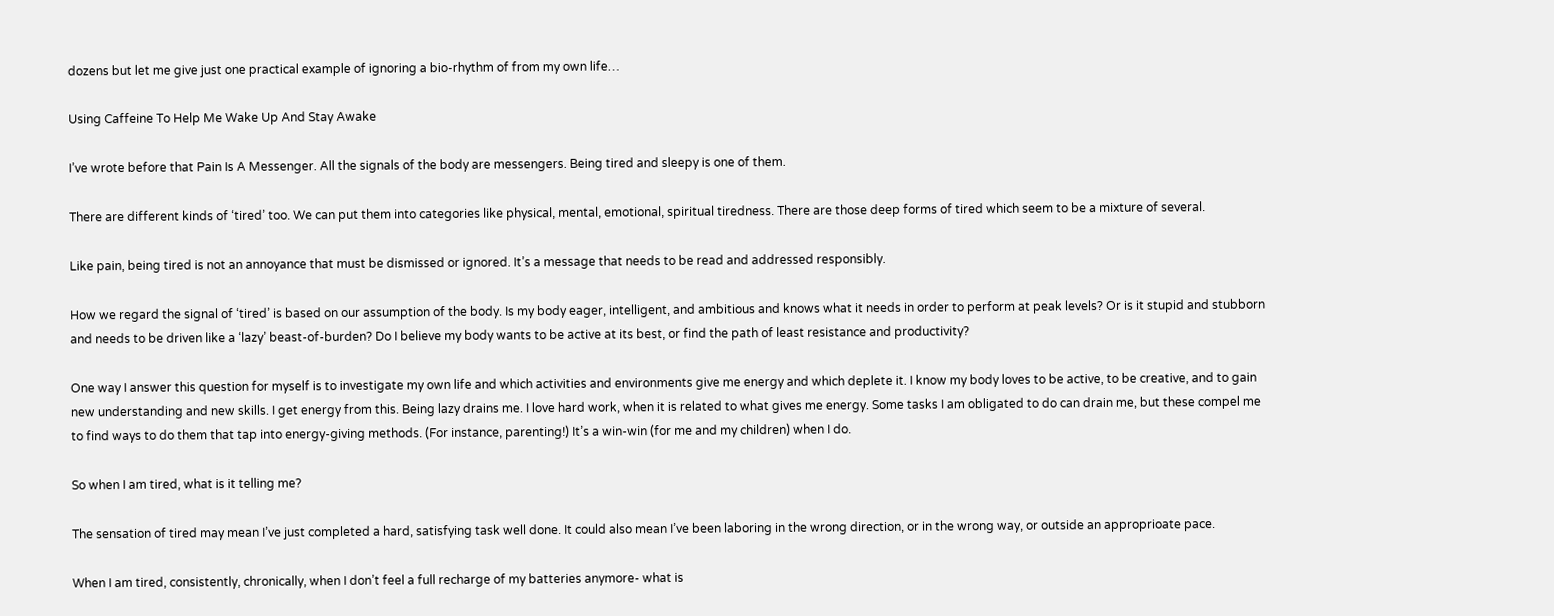dozens but let me give just one practical example of ignoring a bio-rhythm of from my own life…

Using Caffeine To Help Me Wake Up And Stay Awake

I’ve wrote before that Pain Is A Messenger. All the signals of the body are messengers. Being tired and sleepy is one of them.

There are different kinds of ‘tired’ too. We can put them into categories like physical, mental, emotional, spiritual tiredness. There are those deep forms of tired which seem to be a mixture of several.

Like pain, being tired is not an annoyance that must be dismissed or ignored. It’s a message that needs to be read and addressed responsibly.

How we regard the signal of ‘tired’ is based on our assumption of the body. Is my body eager, intelligent, and ambitious and knows what it needs in order to perform at peak levels? Or is it stupid and stubborn and needs to be driven like a ‘lazy’ beast-of-burden? Do I believe my body wants to be active at its best, or find the path of least resistance and productivity?

One way I answer this question for myself is to investigate my own life and which activities and environments give me energy and which deplete it. I know my body loves to be active, to be creative, and to gain new understanding and new skills. I get energy from this. Being lazy drains me. I love hard work, when it is related to what gives me energy. Some tasks I am obligated to do can drain me, but these compel me to find ways to do them that tap into energy-giving methods. (For instance, parenting!) It’s a win-win (for me and my children) when I do.

So when I am tired, what is it telling me?

The sensation of tired may mean I’ve just completed a hard, satisfying task well done. It could also mean I’ve been laboring in the wrong direction, or in the wrong way, or outside an approprioate pace.

When I am tired, consistently, chronically, when I don’t feel a full recharge of my batteries anymore- what is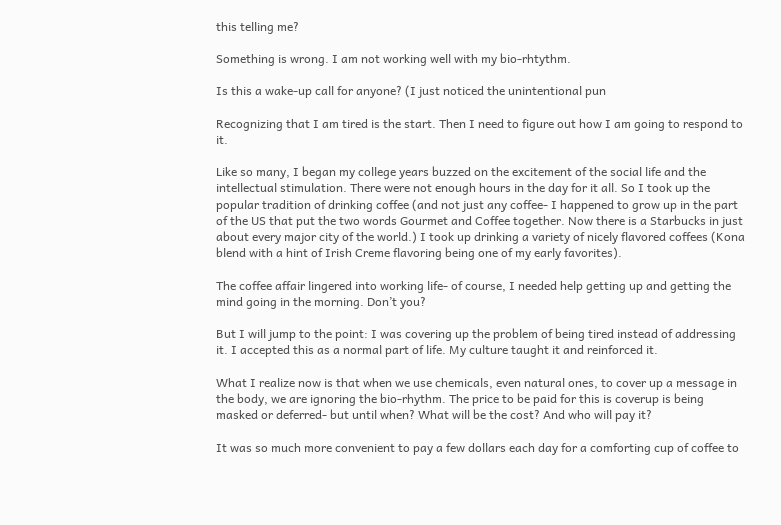this telling me?

Something is wrong. I am not working well with my bio-rhtythm.

Is this a wake-up call for anyone? (I just noticed the unintentional pun

Recognizing that I am tired is the start. Then I need to figure out how I am going to respond to it.

Like so many, I began my college years buzzed on the excitement of the social life and the intellectual stimulation. There were not enough hours in the day for it all. So I took up the popular tradition of drinking coffee (and not just any coffee- I happened to grow up in the part of the US that put the two words Gourmet and Coffee together. Now there is a Starbucks in just about every major city of the world.) I took up drinking a variety of nicely flavored coffees (Kona blend with a hint of Irish Creme flavoring being one of my early favorites).

The coffee affair lingered into working life- of course, I needed help getting up and getting the mind going in the morning. Don’t you?

But I will jump to the point: I was covering up the problem of being tired instead of addressing it. I accepted this as a normal part of life. My culture taught it and reinforced it.

What I realize now is that when we use chemicals, even natural ones, to cover up a message in the body, we are ignoring the bio-rhythm. The price to be paid for this is coverup is being masked or deferred- but until when? What will be the cost? And who will pay it?

It was so much more convenient to pay a few dollars each day for a comforting cup of coffee to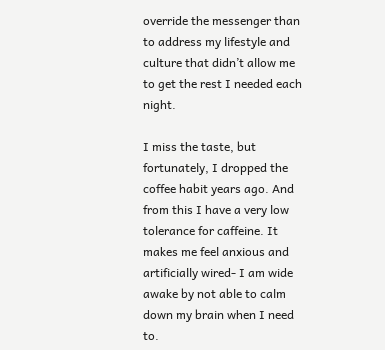override the messenger than to address my lifestyle and culture that didn’t allow me to get the rest I needed each night.

I miss the taste, but fortunately, I dropped the coffee habit years ago. And from this I have a very low tolerance for caffeine. It makes me feel anxious and artificially wired- I am wide awake by not able to calm down my brain when I need to.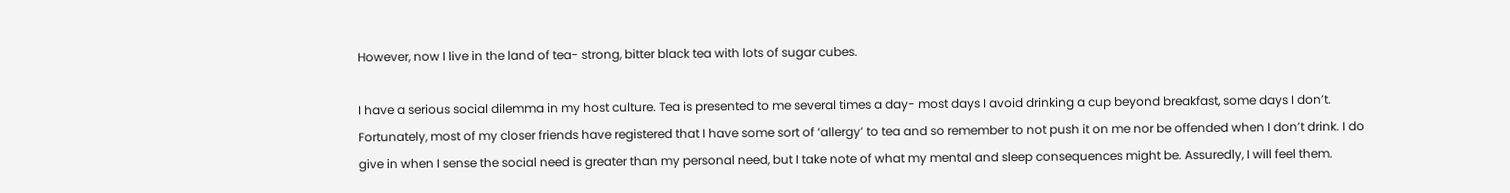However, now I live in the land of tea- strong, bitter black tea with lots of sugar cubes.

I have a serious social dilemma in my host culture. Tea is presented to me several times a day- most days I avoid drinking a cup beyond breakfast, some days I don’t. Fortunately, most of my closer friends have registered that I have some sort of ‘allergy’ to tea and so remember to not push it on me nor be offended when I don’t drink. I do give in when I sense the social need is greater than my personal need, but I take note of what my mental and sleep consequences might be. Assuredly, I will feel them.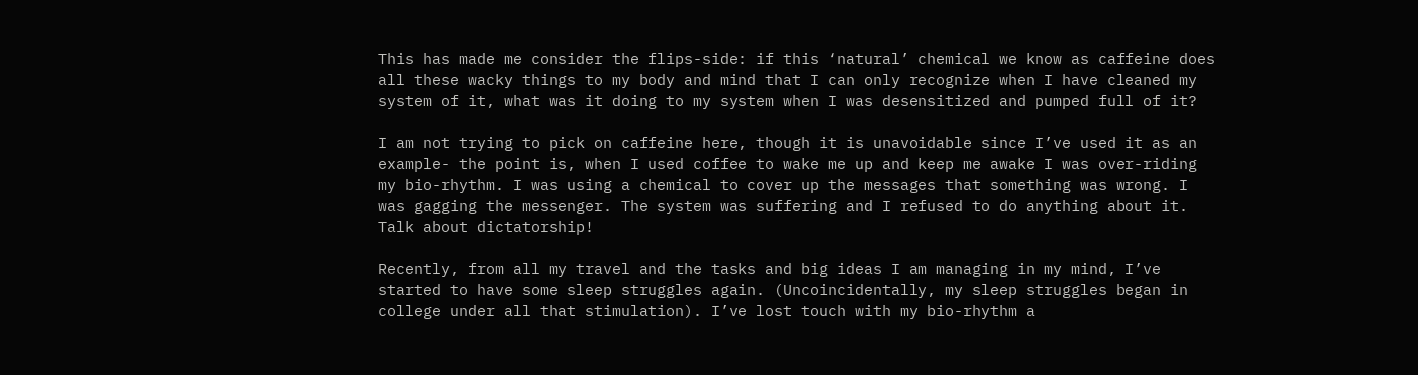This has made me consider the flips-side: if this ‘natural’ chemical we know as caffeine does all these wacky things to my body and mind that I can only recognize when I have cleaned my system of it, what was it doing to my system when I was desensitized and pumped full of it?

I am not trying to pick on caffeine here, though it is unavoidable since I’ve used it as an example- the point is, when I used coffee to wake me up and keep me awake I was over-riding my bio-rhythm. I was using a chemical to cover up the messages that something was wrong. I was gagging the messenger. The system was suffering and I refused to do anything about it. Talk about dictatorship!

Recently, from all my travel and the tasks and big ideas I am managing in my mind, I’ve started to have some sleep struggles again. (Uncoincidentally, my sleep struggles began in college under all that stimulation). I’ve lost touch with my bio-rhythm a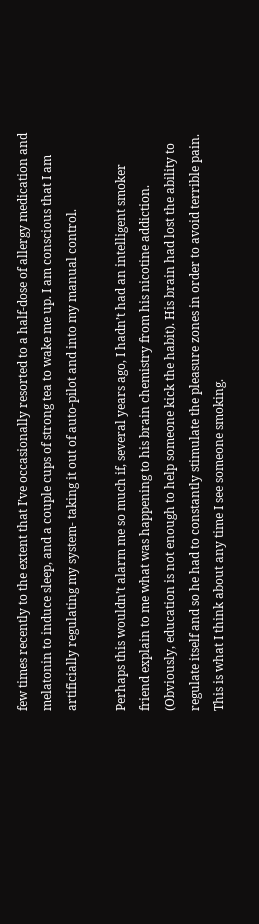few times recently to the extent that I’ve occasionally resorted to a half-dose of allergy medication and melatonin to induce sleep, and a couple cups of strong tea to wake me up. I am conscious that I am artificially regulating my system- taking it out of auto-pilot and into my manual control.

Perhaps this wouldn’t alarm me so much if, several years ago, I hadn’t had an intelligent smoker friend explain to me what was happening to his brain chemistry from his nicotine addiction. (Obviously, education is not enough to help someone kick the habit). His brain had lost the ability to regulate itself and so he had to constantly stimulate the pleasure zones in order to avoid terrible pain. This is what I think about any time I see someone smoking.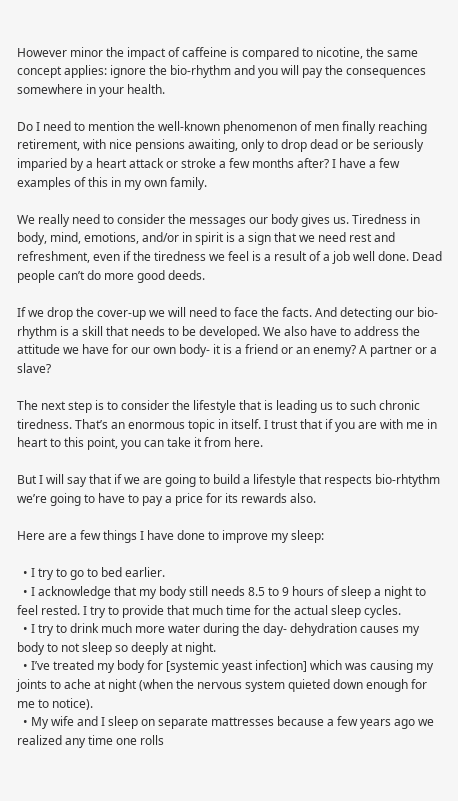However minor the impact of caffeine is compared to nicotine, the same concept applies: ignore the bio-rhythm and you will pay the consequences somewhere in your health.

Do I need to mention the well-known phenomenon of men finally reaching retirement, with nice pensions awaiting, only to drop dead or be seriously imparied by a heart attack or stroke a few months after? I have a few examples of this in my own family.

We really need to consider the messages our body gives us. Tiredness in body, mind, emotions, and/or in spirit is a sign that we need rest and refreshment, even if the tiredness we feel is a result of a job well done. Dead people can’t do more good deeds.

If we drop the cover-up we will need to face the facts. And detecting our bio-rhythm is a skill that needs to be developed. We also have to address the attitude we have for our own body- it is a friend or an enemy? A partner or a slave?

The next step is to consider the lifestyle that is leading us to such chronic tiredness. That’s an enormous topic in itself. I trust that if you are with me in heart to this point, you can take it from here.

But I will say that if we are going to build a lifestyle that respects bio-rhtythm we’re going to have to pay a price for its rewards also.

Here are a few things I have done to improve my sleep:

  • I try to go to bed earlier.
  • I acknowledge that my body still needs 8.5 to 9 hours of sleep a night to feel rested. I try to provide that much time for the actual sleep cycles.
  • I try to drink much more water during the day- dehydration causes my body to not sleep so deeply at night.
  • I’ve treated my body for [systemic yeast infection] which was causing my joints to ache at night (when the nervous system quieted down enough for me to notice).
  • My wife and I sleep on separate mattresses because a few years ago we realized any time one rolls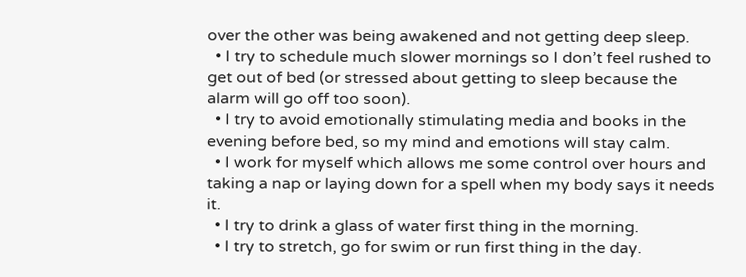over the other was being awakened and not getting deep sleep.
  • I try to schedule much slower mornings so I don’t feel rushed to get out of bed (or stressed about getting to sleep because the alarm will go off too soon).
  • I try to avoid emotionally stimulating media and books in the evening before bed, so my mind and emotions will stay calm.
  • I work for myself which allows me some control over hours and taking a nap or laying down for a spell when my body says it needs it.
  • I try to drink a glass of water first thing in the morning.
  • I try to stretch, go for swim or run first thing in the day.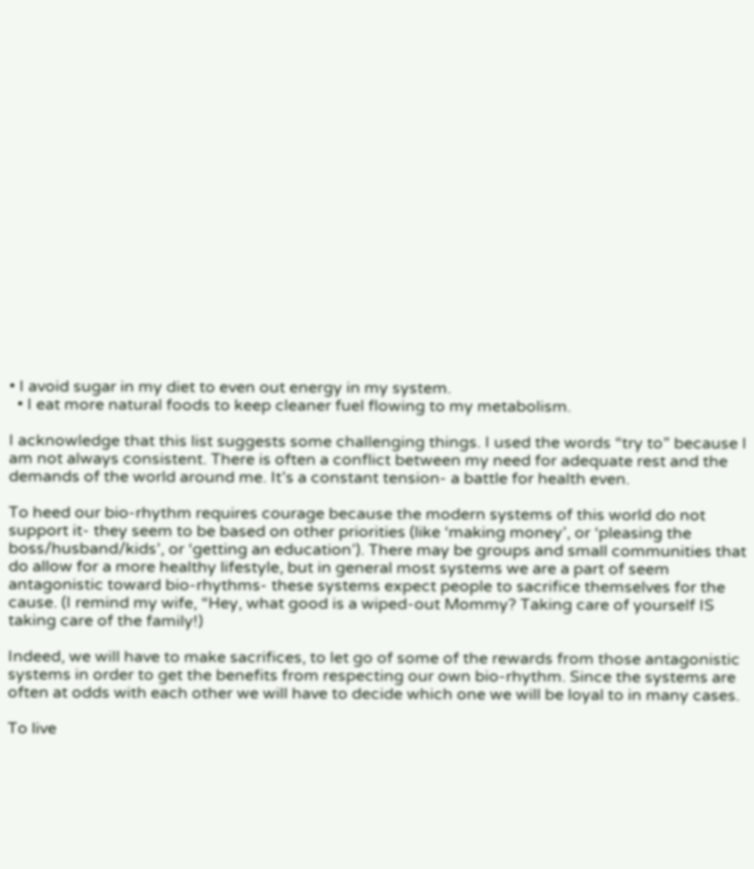• I avoid sugar in my diet to even out energy in my system.
  • I eat more natural foods to keep cleaner fuel flowing to my metabolism.

I acknowledge that this list suggests some challenging things. I used the words “try to” because I am not always consistent. There is often a conflict between my need for adequate rest and the demands of the world around me. It’s a constant tension- a battle for health even.

To heed our bio-rhythm requires courage because the modern systems of this world do not support it- they seem to be based on other priorities (like ‘making money’, or ‘pleasing the boss/husband/kids’, or ‘getting an education’). There may be groups and small communities that do allow for a more healthy lifestyle, but in general most systems we are a part of seem antagonistic toward bio-rhythms- these systems expect people to sacrifice themselves for the cause. (I remind my wife, “Hey, what good is a wiped-out Mommy? Taking care of yourself IS taking care of the family!)

Indeed, we will have to make sacrifices, to let go of some of the rewards from those antagonistic systems in order to get the benefits from respecting our own bio-rhythm. Since the systems are often at odds with each other we will have to decide which one we will be loyal to in many cases.

To live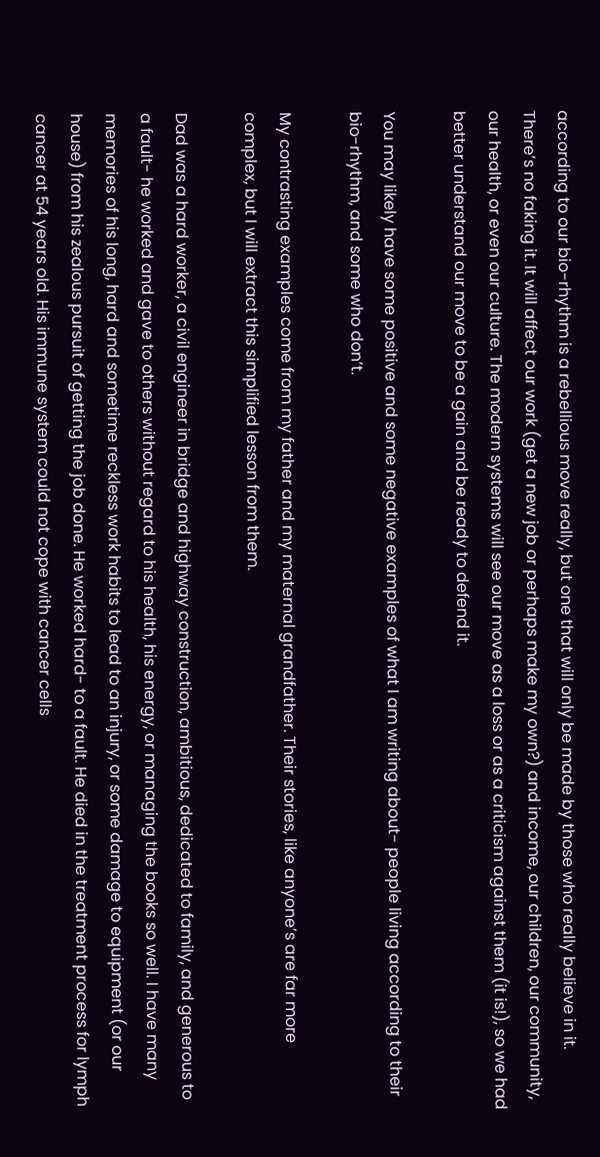according to our bio-rhythm is a rebellious move really, but one that will only be made by those who really believe in it. There’s no faking it. It will affect our work (get a new job or perhaps make my own?) and income, our children, our community, our health, or even our culture. The modern systems will see our move as a loss or as a criticism against them (it is!), so we had better understand our move to be a gain and be ready to defend it.

You may likely have some positive and some negative examples of what I am writing about- people living according to their bio-rhythm, and some who don’t.

My contrasting examples come from my father and my maternal grandfather. Their stories, like anyone’s are far more complex, but I will extract this simplified lesson from them.

Dad was a hard worker, a civil engineer in bridge and highway construction, ambitious, dedicated to family, and generous to a fault- he worked and gave to others without regard to his health, his energy, or managing the books so well. I have many memories of his long, hard and sometime reckless work habits to lead to an injury, or some damage to equipment (or our house) from his zealous pursuit of getting the job done. He worked hard- to a fault. He died in the treatment process for lymph cancer at 54 years old. His immune system could not cope with cancer cells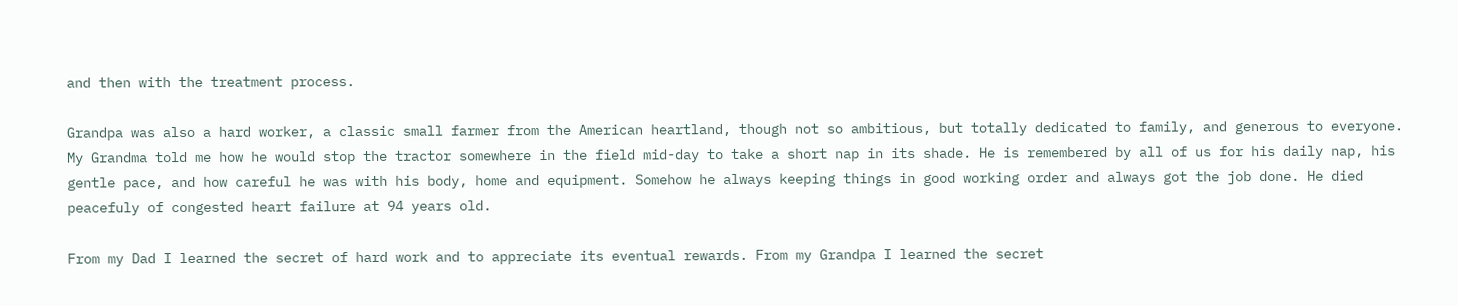and then with the treatment process.

Grandpa was also a hard worker, a classic small farmer from the American heartland, though not so ambitious, but totally dedicated to family, and generous to everyone. My Grandma told me how he would stop the tractor somewhere in the field mid-day to take a short nap in its shade. He is remembered by all of us for his daily nap, his gentle pace, and how careful he was with his body, home and equipment. Somehow he always keeping things in good working order and always got the job done. He died peacefuly of congested heart failure at 94 years old.

From my Dad I learned the secret of hard work and to appreciate its eventual rewards. From my Grandpa I learned the secret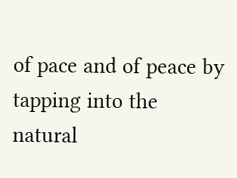of pace and of peace by tapping into the natural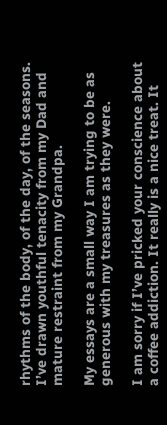rhythms of the body, of the day, of the seasons. I’ve drawn youthful tenacity from my Dad and mature restraint from my Grandpa.

My essays are a small way I am trying to be as generous with my treasures as they were.

I am sorry if I’ve pricked your conscience about a coffee addiction. It really is a nice treat. It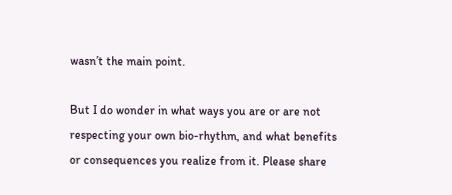wasn’t the main point.

But I do wonder in what ways you are or are not respecting your own bio-rhythm, and what benefits or consequences you realize from it. Please share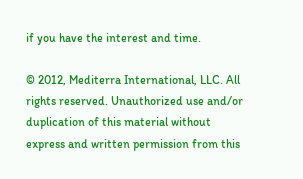if you have the interest and time.

© 2012, Mediterra International, LLC. All rights reserved. Unauthorized use and/or duplication of this material without express and written permission from this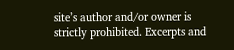site’s author and/or owner is strictly prohibited. Excerpts and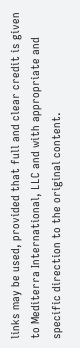links may be used, provided that full and clear credit is given to Mediterra International, LLC and with appropriate and specific direction to the original content.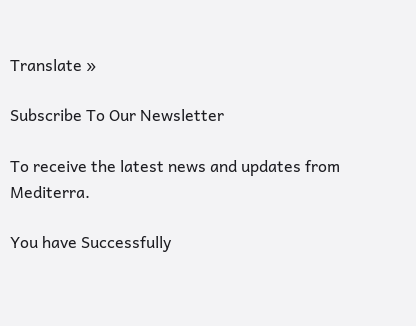Translate »

Subscribe To Our Newsletter

To receive the latest news and updates from Mediterra.

You have Successfully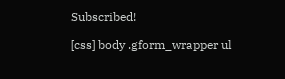Subscribed!

[css] body .gform_wrapper ul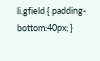li.gfield { padding-bottom:40px; }